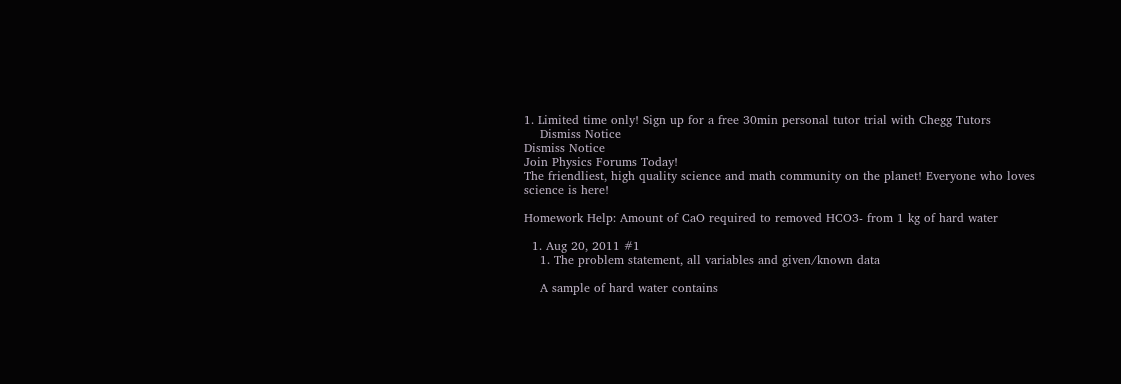1. Limited time only! Sign up for a free 30min personal tutor trial with Chegg Tutors
    Dismiss Notice
Dismiss Notice
Join Physics Forums Today!
The friendliest, high quality science and math community on the planet! Everyone who loves science is here!

Homework Help: Amount of CaO required to removed HCO3- from 1 kg of hard water

  1. Aug 20, 2011 #1
    1. The problem statement, all variables and given/known data

    A sample of hard water contains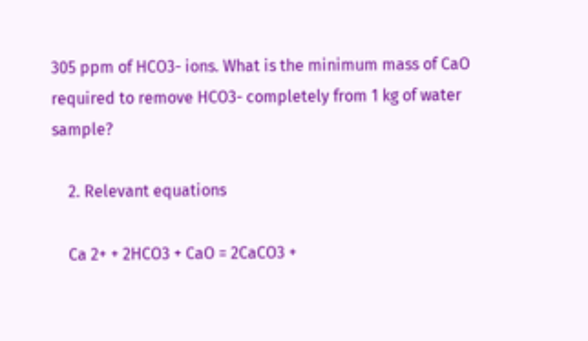305 ppm of HCO3- ions. What is the minimum mass of CaO required to remove HCO3- completely from 1 kg of water sample?

    2. Relevant equations

    Ca 2+ + 2HCO3 + CaO = 2CaCO3 +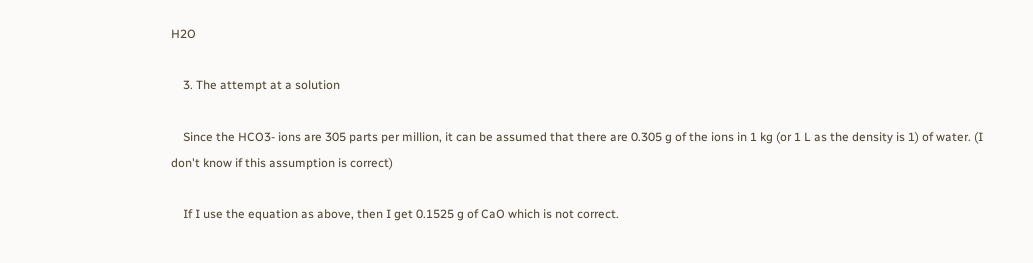H2O

    3. The attempt at a solution

    Since the HCO3- ions are 305 parts per million, it can be assumed that there are 0.305 g of the ions in 1 kg (or 1 L as the density is 1) of water. (I don't know if this assumption is correct)

    If I use the equation as above, then I get 0.1525 g of CaO which is not correct.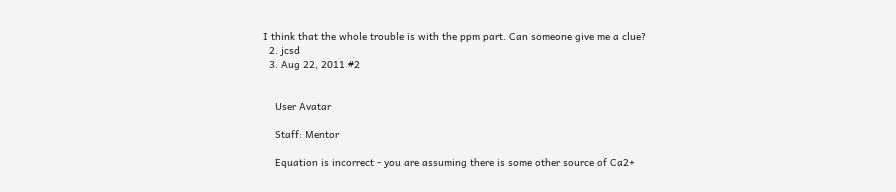I think that the whole trouble is with the ppm part. Can someone give me a clue?
  2. jcsd
  3. Aug 22, 2011 #2


    User Avatar

    Staff: Mentor

    Equation is incorrect - you are assuming there is some other source of Ca2+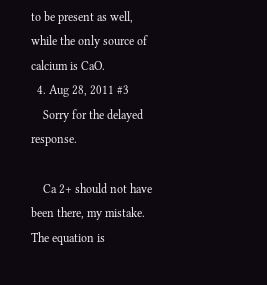to be present as well, while the only source of calcium is CaO.
  4. Aug 28, 2011 #3
    Sorry for the delayed response.

    Ca 2+ should not have been there, my mistake. The equation is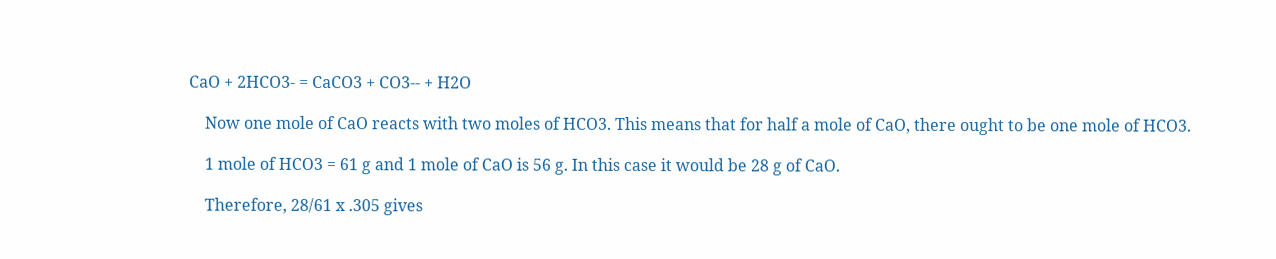CaO + 2HCO3- = CaCO3 + CO3-- + H2O

    Now one mole of CaO reacts with two moles of HCO3. This means that for half a mole of CaO, there ought to be one mole of HCO3.

    1 mole of HCO3 = 61 g and 1 mole of CaO is 56 g. In this case it would be 28 g of CaO.

    Therefore, 28/61 x .305 gives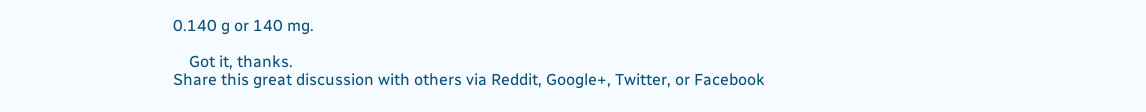0.140 g or 140 mg.

    Got it, thanks.
Share this great discussion with others via Reddit, Google+, Twitter, or Facebook